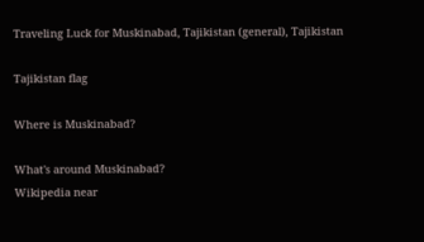Traveling Luck for Muskinabad, Tajikistan (general), Tajikistan

Tajikistan flag

Where is Muskinabad?

What's around Muskinabad?
Wikipedia near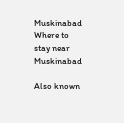Muskinabad
Where to stay near Muskinabad

Also known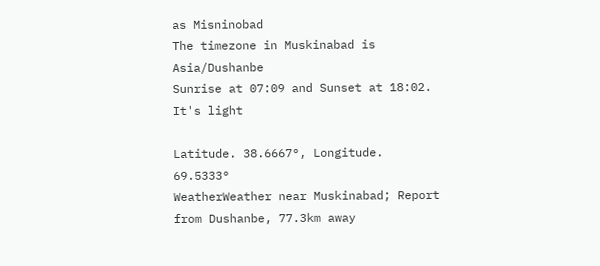as Misninobad
The timezone in Muskinabad is Asia/Dushanbe
Sunrise at 07:09 and Sunset at 18:02. It's light

Latitude. 38.6667°, Longitude. 69.5333°
WeatherWeather near Muskinabad; Report from Dushanbe, 77.3km away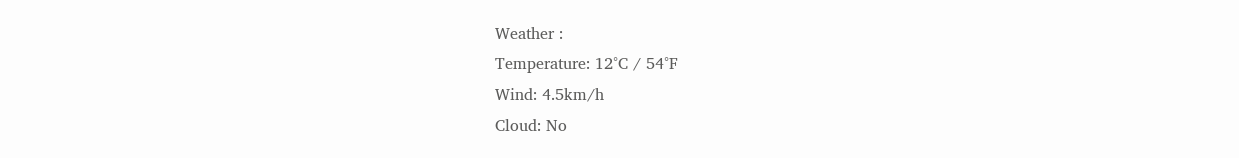Weather :
Temperature: 12°C / 54°F
Wind: 4.5km/h
Cloud: No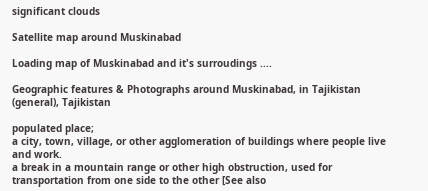significant clouds

Satellite map around Muskinabad

Loading map of Muskinabad and it's surroudings ....

Geographic features & Photographs around Muskinabad, in Tajikistan (general), Tajikistan

populated place;
a city, town, village, or other agglomeration of buildings where people live and work.
a break in a mountain range or other high obstruction, used for transportation from one side to the other [See also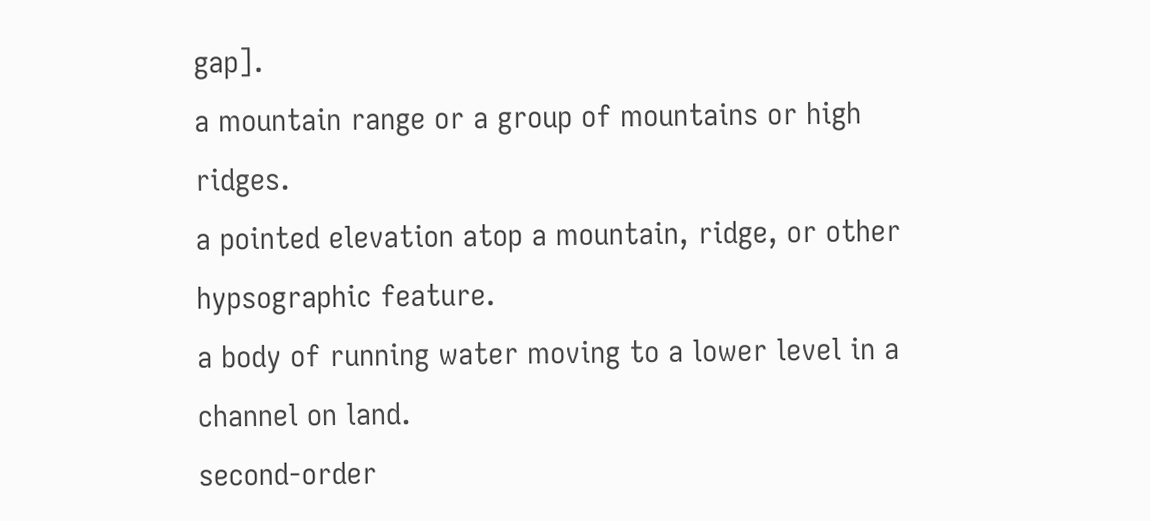gap].
a mountain range or a group of mountains or high ridges.
a pointed elevation atop a mountain, ridge, or other hypsographic feature.
a body of running water moving to a lower level in a channel on land.
second-order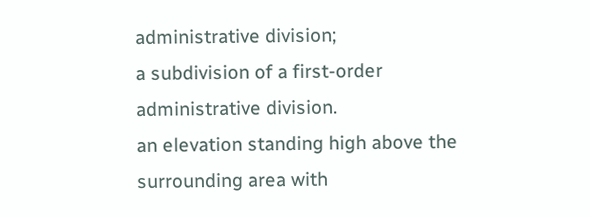administrative division;
a subdivision of a first-order administrative division.
an elevation standing high above the surrounding area with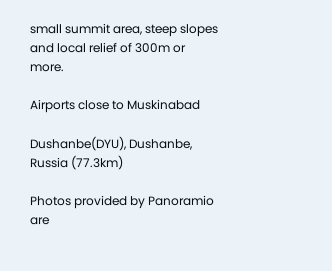small summit area, steep slopes and local relief of 300m or more.

Airports close to Muskinabad

Dushanbe(DYU), Dushanbe, Russia (77.3km)

Photos provided by Panoramio are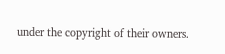under the copyright of their owners.